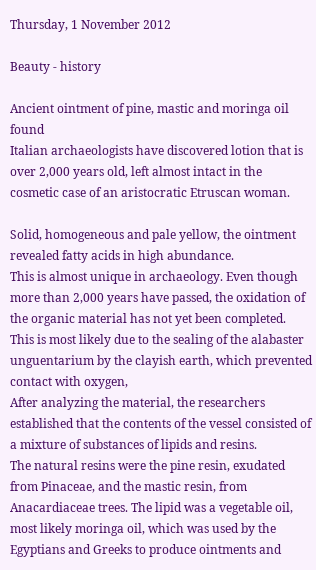Thursday, 1 November 2012

Beauty - history

Ancient ointment of pine, mastic and moringa oil found
Italian archaeologists have discovered lotion that is over 2,000 years old, left almost intact in the cosmetic case of an aristocratic Etruscan woman.

Solid, homogeneous and pale yellow, the ointment revealed fatty acids in high abundance.
This is almost unique in archaeology. Even though more than 2,000 years have passed, the oxidation of the organic material has not yet been completed. This is most likely due to the sealing of the alabaster unguentarium by the clayish earth, which prevented contact with oxygen,
After analyzing the material, the researchers established that the contents of the vessel consisted of a mixture of substances of lipids and resins.
The natural resins were the pine resin, exudated from Pinaceae, and the mastic resin, from Anacardiaceae trees. The lipid was a vegetable oil, most likely moringa oil, which was used by the Egyptians and Greeks to produce ointments and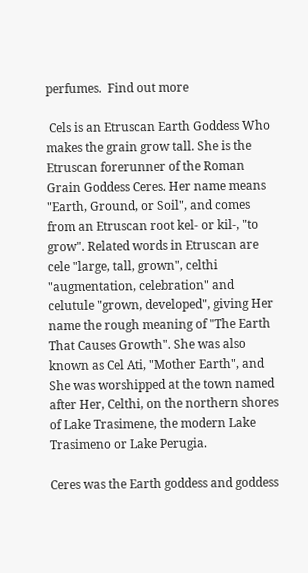perfumes.  Find out more

 Cels is an Etruscan Earth Goddess Who makes the grain grow tall. She is the Etruscan forerunner of the Roman Grain Goddess Ceres. Her name means "Earth, Ground, or Soil", and comes from an Etruscan root kel- or kil-, "to grow". Related words in Etruscan are cele "large, tall, grown", celthi "augmentation, celebration" and celutule "grown, developed", giving Her name the rough meaning of "The Earth That Causes Growth". She was also known as Cel Ati, "Mother Earth", and She was worshipped at the town named after Her, Celthi, on the northern shores of Lake Trasimene, the modern Lake Trasimeno or Lake Perugia.

Ceres was the Earth goddess and goddess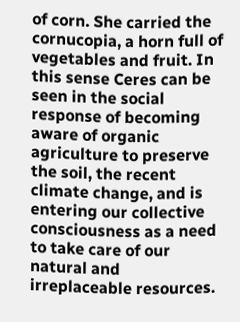of corn. She carried the cornucopia, a horn full of vegetables and fruit. In this sense Ceres can be seen in the social response of becoming aware of organic agriculture to preserve the soil, the recent climate change, and is entering our collective consciousness as a need to take care of our natural and irreplaceable resources.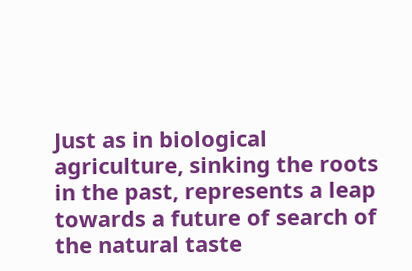Just as in biological agriculture, sinking the roots in the past, represents a leap towards a future of search of the natural taste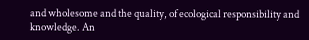and wholesome and the quality, of ecological responsibility and knowledge. An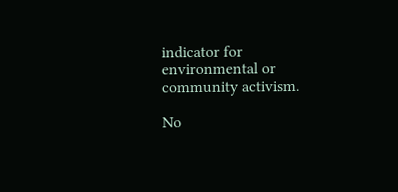indicator for environmental or community activism.

No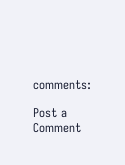comments:

Post a Comment